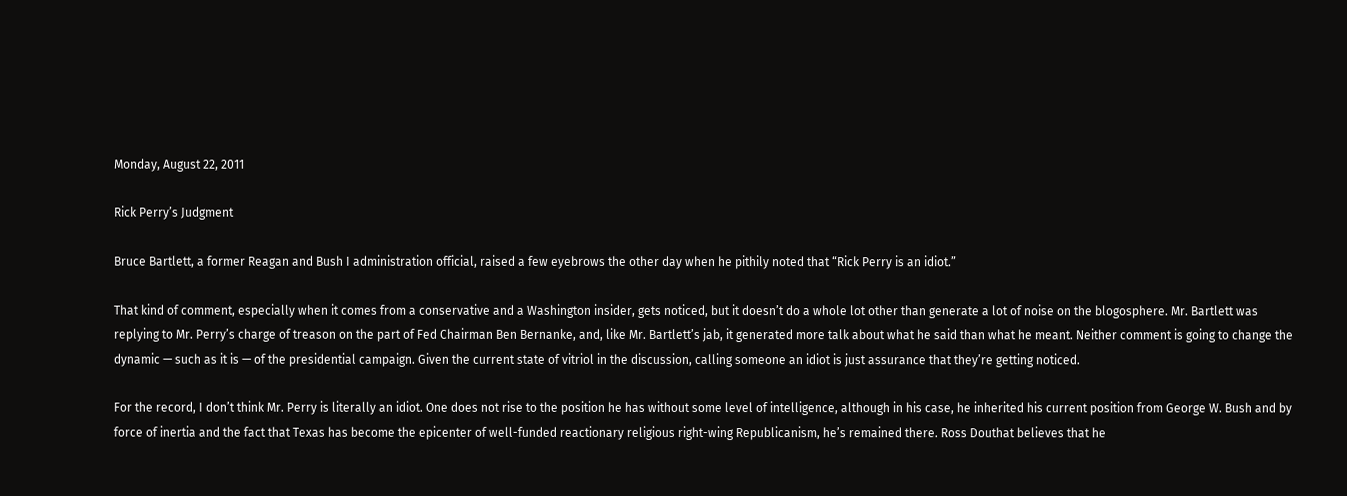Monday, August 22, 2011

Rick Perry’s Judgment

Bruce Bartlett, a former Reagan and Bush I administration official, raised a few eyebrows the other day when he pithily noted that “Rick Perry is an idiot.”

That kind of comment, especially when it comes from a conservative and a Washington insider, gets noticed, but it doesn’t do a whole lot other than generate a lot of noise on the blogosphere. Mr. Bartlett was replying to Mr. Perry’s charge of treason on the part of Fed Chairman Ben Bernanke, and, like Mr. Bartlett’s jab, it generated more talk about what he said than what he meant. Neither comment is going to change the dynamic — such as it is — of the presidential campaign. Given the current state of vitriol in the discussion, calling someone an idiot is just assurance that they’re getting noticed.

For the record, I don’t think Mr. Perry is literally an idiot. One does not rise to the position he has without some level of intelligence, although in his case, he inherited his current position from George W. Bush and by force of inertia and the fact that Texas has become the epicenter of well-funded reactionary religious right-wing Republicanism, he’s remained there. Ross Douthat believes that he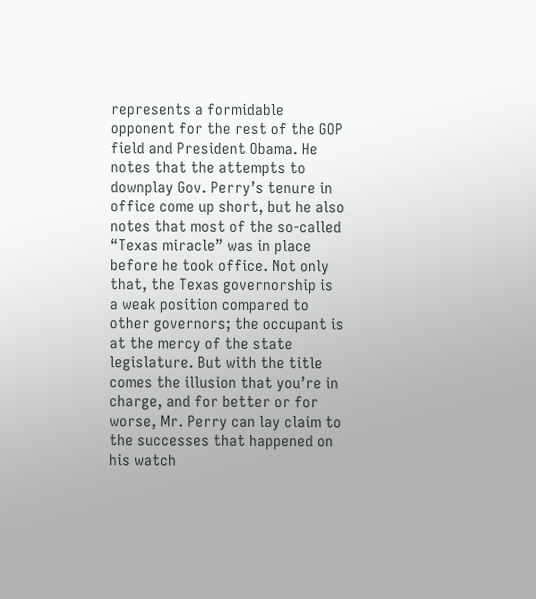represents a formidable opponent for the rest of the GOP field and President Obama. He notes that the attempts to downplay Gov. Perry’s tenure in office come up short, but he also notes that most of the so-called “Texas miracle” was in place before he took office. Not only that, the Texas governorship is a weak position compared to other governors; the occupant is at the mercy of the state legislature. But with the title comes the illusion that you’re in charge, and for better or for worse, Mr. Perry can lay claim to the successes that happened on his watch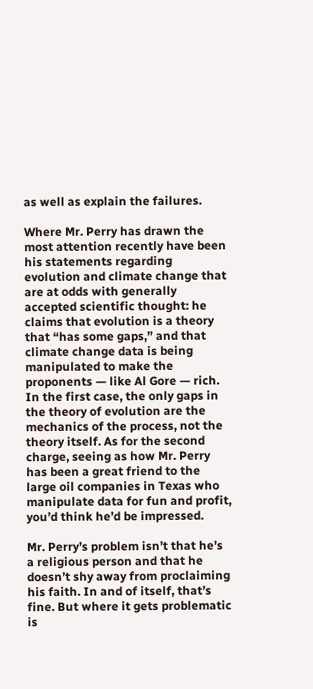as well as explain the failures.

Where Mr. Perry has drawn the most attention recently have been his statements regarding evolution and climate change that are at odds with generally accepted scientific thought: he claims that evolution is a theory that “has some gaps,” and that climate change data is being manipulated to make the proponents — like Al Gore — rich. In the first case, the only gaps in the theory of evolution are the mechanics of the process, not the theory itself. As for the second charge, seeing as how Mr. Perry has been a great friend to the large oil companies in Texas who manipulate data for fun and profit, you’d think he’d be impressed.

Mr. Perry’s problem isn’t that he’s a religious person and that he doesn’t shy away from proclaiming his faith. In and of itself, that’s fine. But where it gets problematic is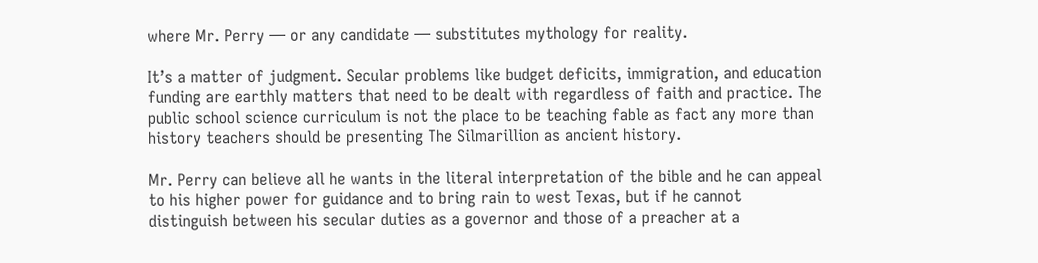where Mr. Perry — or any candidate — substitutes mythology for reality.

It’s a matter of judgment. Secular problems like budget deficits, immigration, and education funding are earthly matters that need to be dealt with regardless of faith and practice. The public school science curriculum is not the place to be teaching fable as fact any more than history teachers should be presenting The Silmarillion as ancient history.

Mr. Perry can believe all he wants in the literal interpretation of the bible and he can appeal to his higher power for guidance and to bring rain to west Texas, but if he cannot distinguish between his secular duties as a governor and those of a preacher at a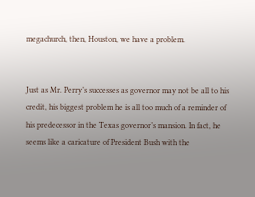megachurch, then, Houston, we have a problem.


Just as Mr. Perry’s successes as governor may not be all to his credit, his biggest problem he is all too much of a reminder of his predecessor in the Texas governor’s mansion. In fact, he seems like a caricature of President Bush with the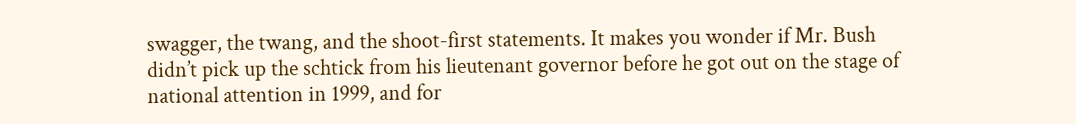swagger, the twang, and the shoot-first statements. It makes you wonder if Mr. Bush didn’t pick up the schtick from his lieutenant governor before he got out on the stage of national attention in 1999, and for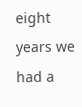eight years we had a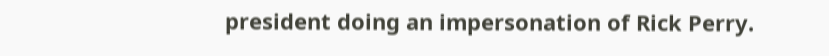president doing an impersonation of Rick Perry.